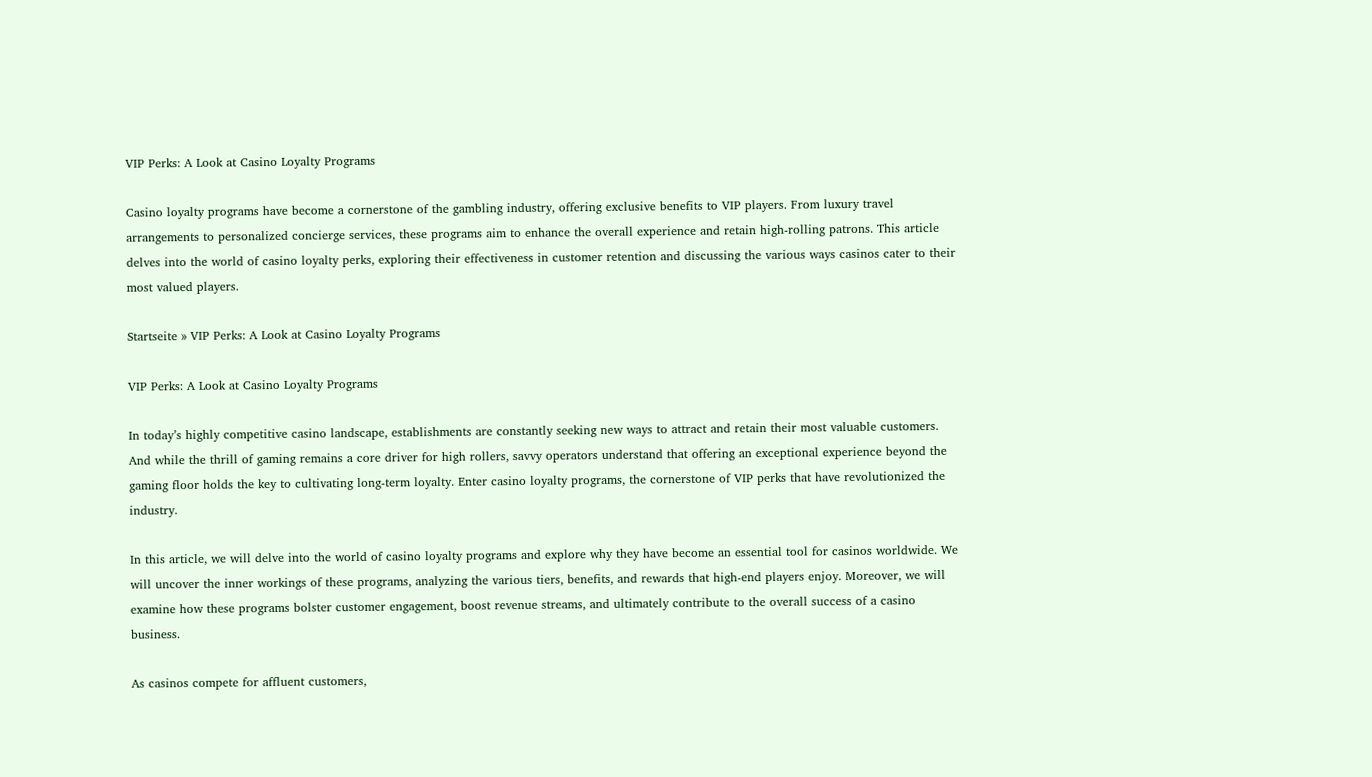VIP Perks: A Look at Casino Loyalty Programs

Casino loyalty programs have become a cornerstone of the gambling industry, offering exclusive benefits to VIP players. From luxury travel arrangements to personalized concierge services, these programs aim to enhance the overall experience and retain high-rolling patrons. This article delves into the world of casino loyalty perks, exploring their effectiveness in customer retention and discussing the various ways casinos cater to their most valued players.

Startseite » VIP Perks: A Look at Casino Loyalty Programs

VIP Perks: A Look at Casino Loyalty Programs

In today’s highly competitive casino landscape, establishments are constantly seeking new ways to attract and retain their most valuable customers. And while the thrill of gaming remains a core driver for high rollers, savvy operators understand that offering an exceptional experience beyond the gaming floor holds the key to cultivating long-term loyalty. Enter casino loyalty programs, the cornerstone of VIP perks that have revolutionized the industry.

In this article, we will delve into the world of casino loyalty programs and explore why they have become an essential tool for casinos worldwide. We will uncover the inner workings of these programs, analyzing the various tiers, benefits, and rewards that high-end players enjoy. Moreover, we will examine how these programs bolster customer engagement, boost revenue streams, and ultimately contribute to the overall success of a casino business.

As casinos compete for affluent customers,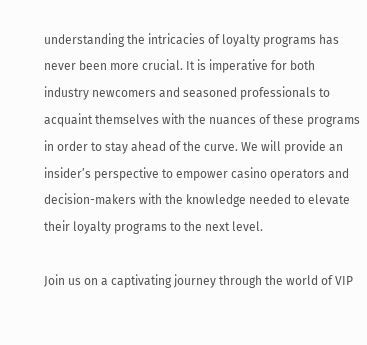understanding the intricacies of loyalty programs has never been more crucial. It is imperative for both industry newcomers and seasoned professionals to acquaint themselves with the nuances of these programs in order to stay ahead of the curve. We will provide an insider’s perspective to empower casino operators and decision-makers with the knowledge needed to elevate their loyalty programs to the next level.

Join us on a captivating journey through the world of VIP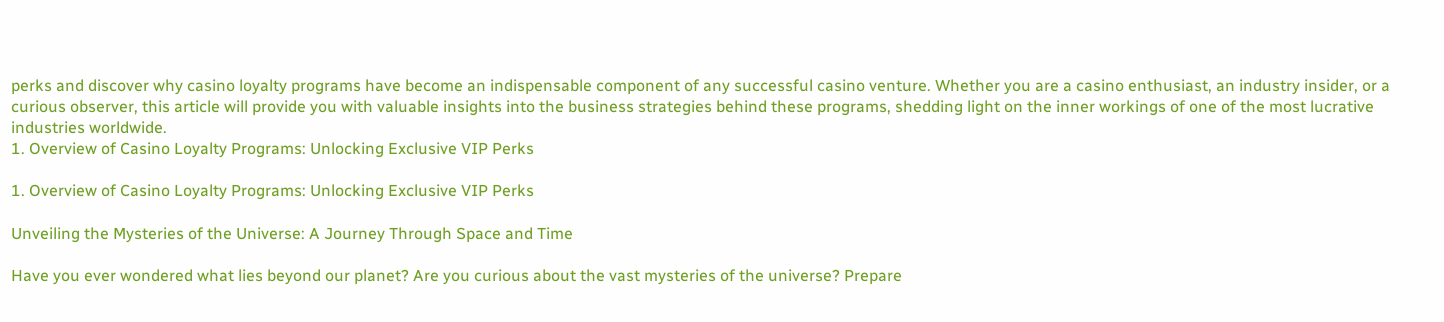perks and discover why casino loyalty programs have become an indispensable component of any successful casino venture. Whether you are a casino enthusiast, an industry insider, or a curious observer, this article will provide you with valuable insights into the business strategies behind these programs, shedding light on the inner workings of one of the most lucrative industries worldwide.
1. Overview of Casino Loyalty Programs: Unlocking Exclusive VIP Perks

1. Overview of Casino Loyalty Programs: Unlocking Exclusive VIP Perks

Unveiling the Mysteries of the Universe: A Journey Through Space and Time

Have you ever wondered what lies beyond our planet? Are you curious about the vast mysteries of the universe? Prepare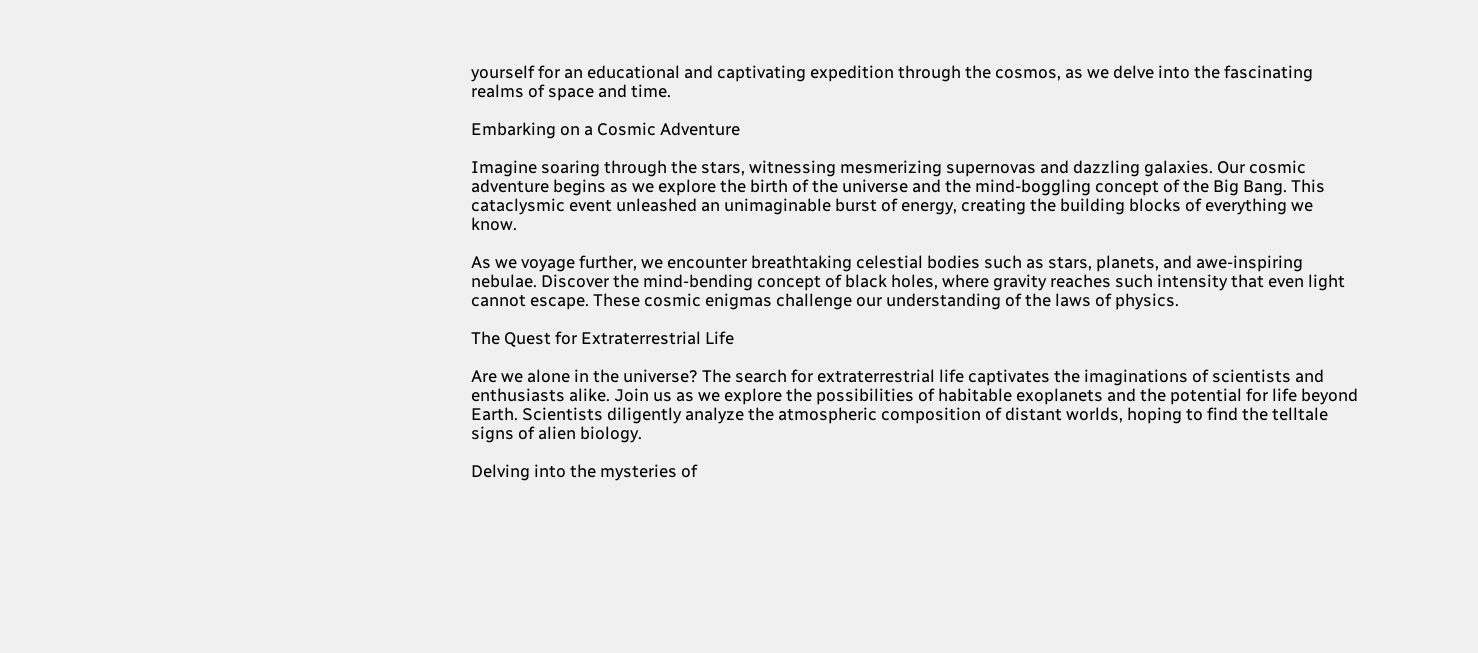yourself for an educational and captivating expedition through the cosmos, as we delve into the fascinating realms of space and time.

Embarking on a Cosmic Adventure

Imagine soaring through the stars, witnessing mesmerizing supernovas and dazzling galaxies. Our cosmic adventure begins as we explore the birth of the universe and the mind-boggling concept of the Big Bang. This cataclysmic event unleashed an unimaginable burst of energy, creating the building blocks of everything we know.

As we voyage further, we encounter breathtaking celestial bodies such as stars, planets, and awe-inspiring nebulae. Discover the mind-bending concept of black holes, where gravity reaches such intensity that even light cannot escape. These cosmic enigmas challenge our understanding of the laws of physics.

The Quest for Extraterrestrial Life

Are we alone in the universe? The search for extraterrestrial life captivates the imaginations of scientists and enthusiasts alike. Join us as we explore the possibilities of habitable exoplanets and the potential for life beyond Earth. Scientists diligently analyze the atmospheric composition of distant worlds, hoping to find the telltale signs of alien biology.

Delving into the mysteries of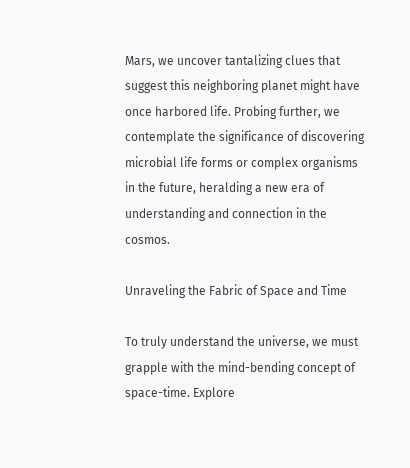Mars, we uncover tantalizing clues that suggest this neighboring planet might have once harbored life. Probing further, we contemplate the significance of discovering microbial life forms or complex organisms in the future, heralding a new era of understanding and connection in the cosmos.

Unraveling the Fabric of Space and Time

To truly understand the universe, we must grapple with the mind-bending concept of space-time. Explore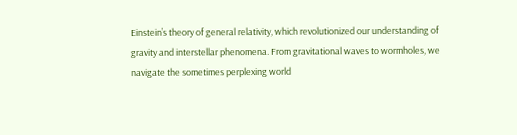Einstein’s theory of general relativity, which revolutionized our understanding of gravity and interstellar phenomena. From gravitational waves to wormholes, we navigate the sometimes perplexing world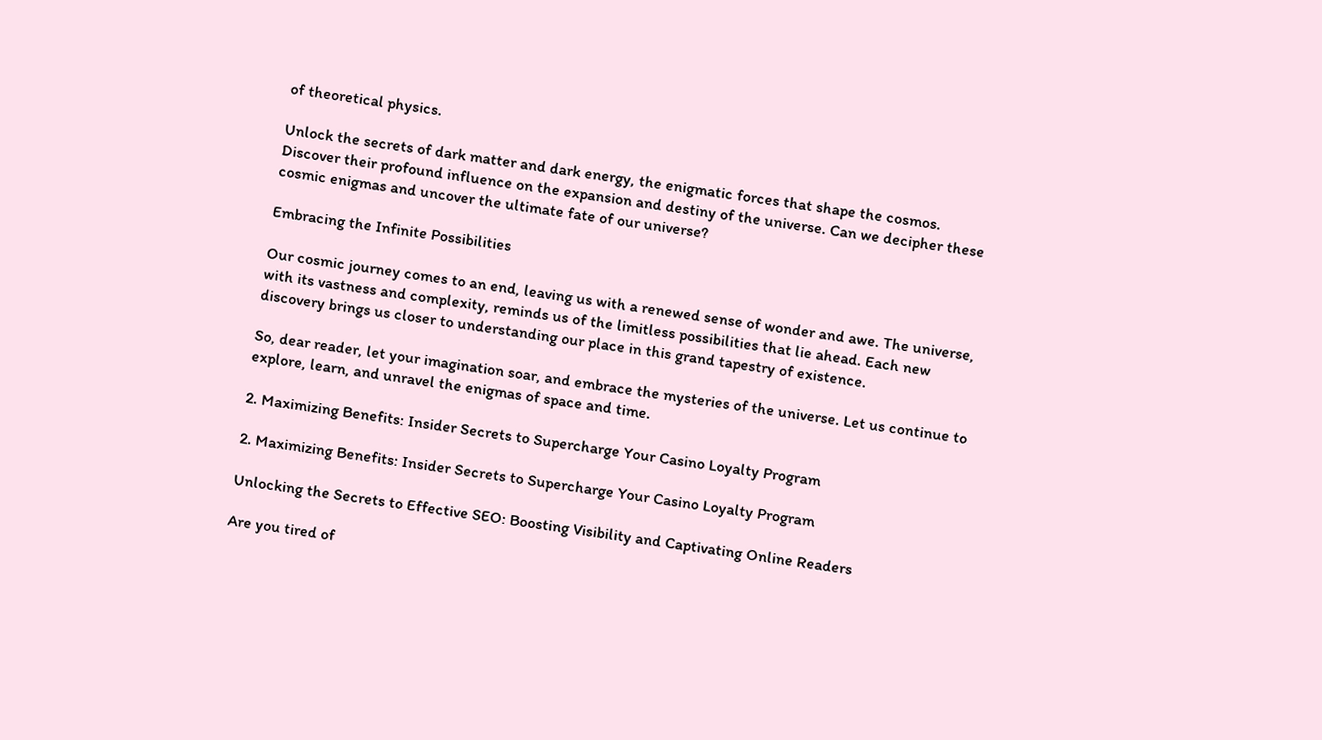of theoretical physics.

Unlock the secrets of dark matter and dark energy, the enigmatic forces that shape the cosmos. Discover their profound influence on the expansion and destiny of the universe. Can we decipher these cosmic enigmas and uncover the ultimate fate of our universe?

Embracing the Infinite Possibilities

Our cosmic journey comes to an end, leaving us with a renewed sense of wonder and awe. The universe, with its vastness and complexity, reminds us of the limitless possibilities that lie ahead. Each new discovery brings us closer to understanding our place in this grand tapestry of existence.

So, dear reader, let your imagination soar, and embrace the mysteries of the universe. Let us continue to explore, learn, and unravel the enigmas of space and time.

2. Maximizing Benefits: Insider Secrets to Supercharge Your Casino Loyalty Program

2. Maximizing Benefits: Insider Secrets to Supercharge Your Casino Loyalty Program

Unlocking the Secrets to Effective SEO: Boosting Visibility and Captivating Online Readers

Are you tired of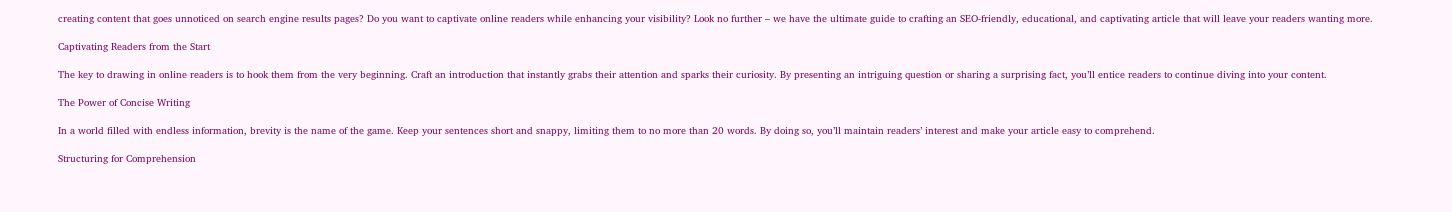creating content that goes unnoticed on search engine results pages? Do you want to captivate online readers while enhancing your visibility? Look no further – we have the ultimate guide to crafting an SEO-friendly, educational, and captivating article that will leave your readers wanting more.

Captivating Readers from the Start

The key to drawing in online readers is to hook them from the very beginning. Craft an introduction that instantly grabs their attention and sparks their curiosity. By presenting an intriguing question or sharing a surprising fact, you’ll entice readers to continue diving into your content.

The Power of Concise Writing

In a world filled with endless information, brevity is the name of the game. Keep your sentences short and snappy, limiting them to no more than 20 words. By doing so, you’ll maintain readers’ interest and make your article easy to comprehend.

Structuring for Comprehension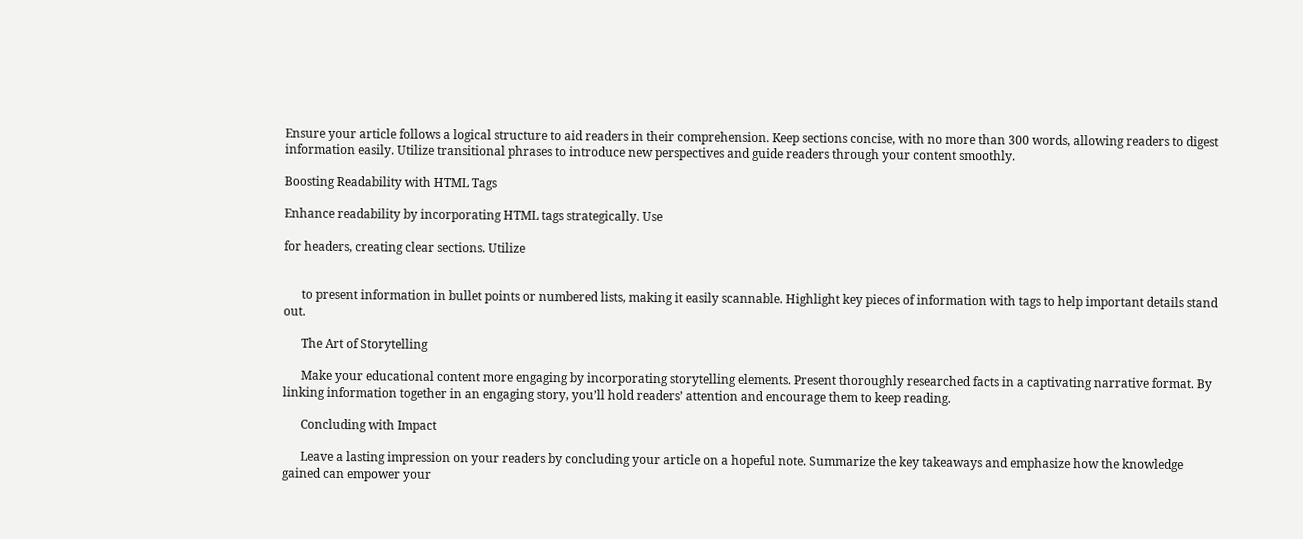Ensure your article follows a logical structure to aid readers in their comprehension. Keep sections concise, with no more than 300 words, allowing readers to digest information easily. Utilize transitional phrases to introduce new perspectives and guide readers through your content smoothly.

Boosting Readability with HTML Tags

Enhance readability by incorporating HTML tags strategically. Use

for headers, creating clear sections. Utilize


      to present information in bullet points or numbered lists, making it easily scannable. Highlight key pieces of information with tags to help important details stand out.

      The Art of Storytelling

      Make your educational content more engaging by incorporating storytelling elements. Present thoroughly researched facts in a captivating narrative format. By linking information together in an engaging story, you’ll hold readers’ attention and encourage them to keep reading.

      Concluding with Impact

      Leave a lasting impression on your readers by concluding your article on a hopeful note. Summarize the key takeaways and emphasize how the knowledge gained can empower your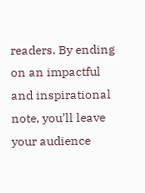readers. By ending on an impactful and inspirational note, you’ll leave your audience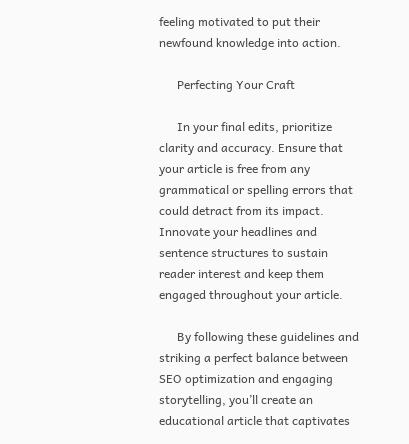feeling motivated to put their newfound knowledge into action.

      Perfecting Your Craft

      In your final edits, prioritize clarity and accuracy. Ensure that your article is free from any grammatical or spelling errors that could detract from its impact. Innovate your headlines and sentence structures to sustain reader interest and keep them engaged throughout your article.

      By following these guidelines and striking a perfect balance between SEO optimization and engaging storytelling, you’ll create an educational article that captivates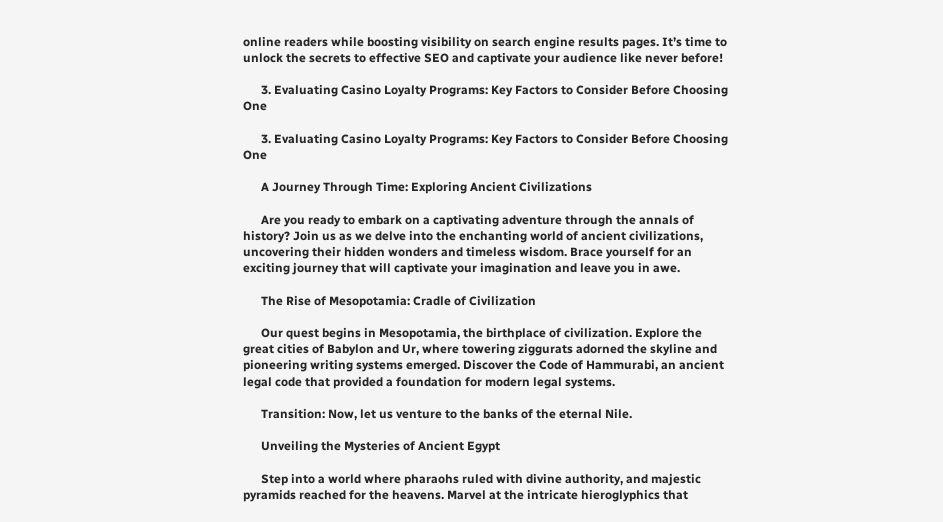online readers while boosting visibility on search engine results pages. It’s time to unlock the secrets to effective SEO and captivate your audience like never before!

      3. Evaluating Casino Loyalty Programs: Key Factors to Consider Before Choosing One

      3. Evaluating Casino Loyalty Programs: Key Factors to Consider Before Choosing One

      A Journey Through Time: Exploring Ancient Civilizations

      Are you ready to embark on a captivating adventure through the annals of history? Join us as we delve into the enchanting world of ancient civilizations, uncovering their hidden wonders and timeless wisdom. Brace yourself for an exciting journey that will captivate your imagination and leave you in awe.

      The Rise of Mesopotamia: Cradle of Civilization

      Our quest begins in Mesopotamia, the birthplace of civilization. Explore the great cities of Babylon and Ur, where towering ziggurats adorned the skyline and pioneering writing systems emerged. Discover the Code of Hammurabi, an ancient legal code that provided a foundation for modern legal systems.

      Transition: Now, let us venture to the banks of the eternal Nile.

      Unveiling the Mysteries of Ancient Egypt

      Step into a world where pharaohs ruled with divine authority, and majestic pyramids reached for the heavens. Marvel at the intricate hieroglyphics that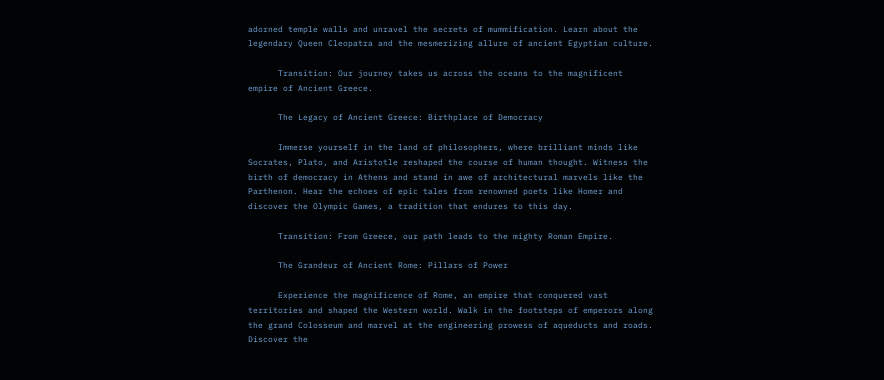adorned temple walls and unravel the secrets of mummification. Learn about the legendary Queen Cleopatra and the mesmerizing allure of ancient Egyptian culture.

      Transition: Our journey takes us across the oceans to the magnificent empire of Ancient Greece.

      The Legacy of Ancient Greece: Birthplace of Democracy

      Immerse yourself in the land of philosophers, where brilliant minds like Socrates, Plato, and Aristotle reshaped the course of human thought. Witness the birth of democracy in Athens and stand in awe of architectural marvels like the Parthenon. Hear the echoes of epic tales from renowned poets like Homer and discover the Olympic Games, a tradition that endures to this day.

      Transition: From Greece, our path leads to the mighty Roman Empire.

      The Grandeur of Ancient Rome: Pillars of Power

      Experience the magnificence of Rome, an empire that conquered vast territories and shaped the Western world. Walk in the footsteps of emperors along the grand Colosseum and marvel at the engineering prowess of aqueducts and roads. Discover the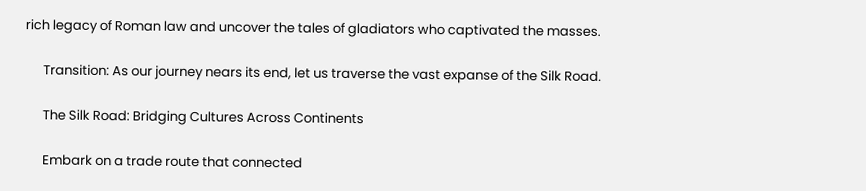rich legacy of Roman law and uncover the tales of gladiators who captivated the masses.

      Transition: As our journey nears its end, let us traverse the vast expanse of the Silk Road.

      The Silk Road: Bridging Cultures Across Continents

      Embark on a trade route that connected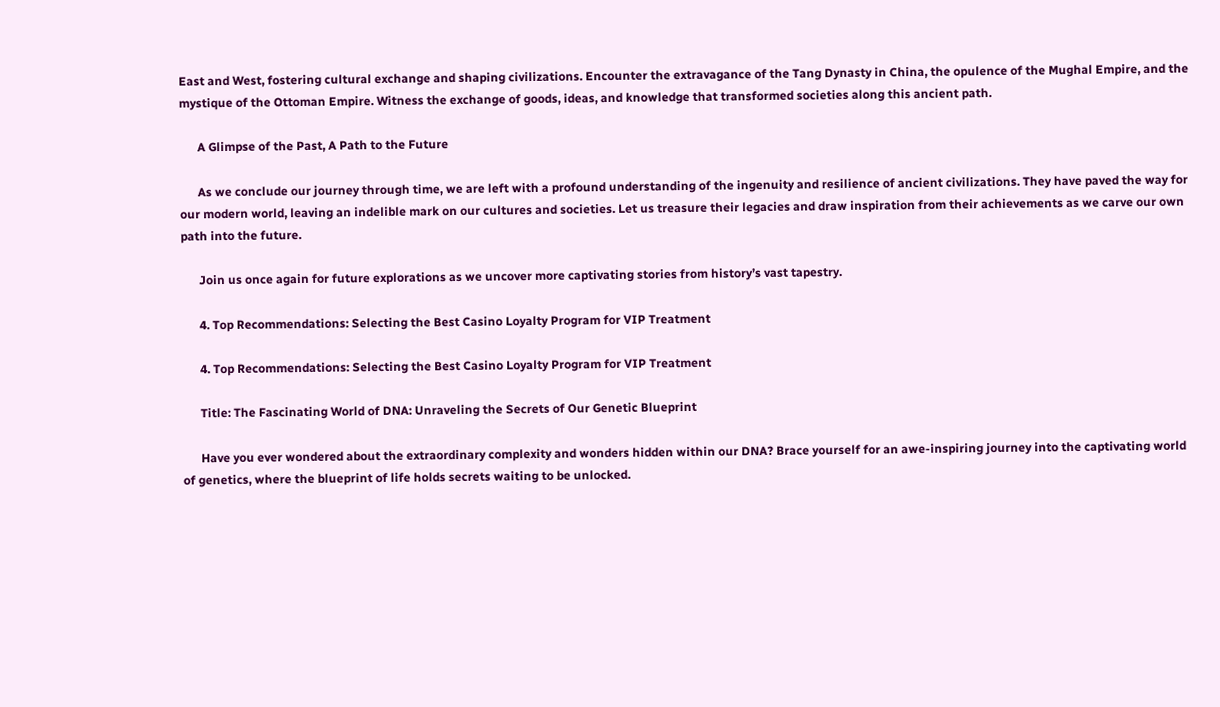East and West, fostering cultural exchange and shaping civilizations. Encounter the extravagance of the Tang Dynasty in China, the opulence of the Mughal Empire, and the mystique of the Ottoman Empire. Witness the exchange of goods, ideas, and knowledge that transformed societies along this ancient path.

      A Glimpse of the Past, A Path to the Future

      As we conclude our journey through time, we are left with a profound understanding of the ingenuity and resilience of ancient civilizations. They have paved the way for our modern world, leaving an indelible mark on our cultures and societies. Let us treasure their legacies and draw inspiration from their achievements as we carve our own path into the future.

      Join us once again for future explorations as we uncover more captivating stories from history’s vast tapestry.

      4. Top Recommendations: Selecting the Best Casino Loyalty Program for VIP Treatment

      4. Top Recommendations: Selecting the Best Casino Loyalty Program for VIP Treatment

      Title: The Fascinating World of DNA: Unraveling the Secrets of Our Genetic Blueprint

      Have you ever wondered about the extraordinary complexity and wonders hidden within our DNA? Brace yourself for an awe-inspiring journey into the captivating world of genetics, where the blueprint of life holds secrets waiting to be unlocked.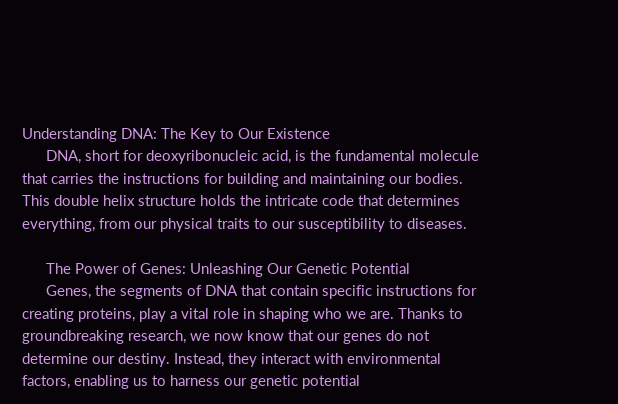Understanding DNA: The Key to Our Existence
      DNA, short for deoxyribonucleic acid, is the fundamental molecule that carries the instructions for building and maintaining our bodies. This double helix structure holds the intricate code that determines everything, from our physical traits to our susceptibility to diseases.

      The Power of Genes: Unleashing Our Genetic Potential
      Genes, the segments of DNA that contain specific instructions for creating proteins, play a vital role in shaping who we are. Thanks to groundbreaking research, we now know that our genes do not determine our destiny. Instead, they interact with environmental factors, enabling us to harness our genetic potential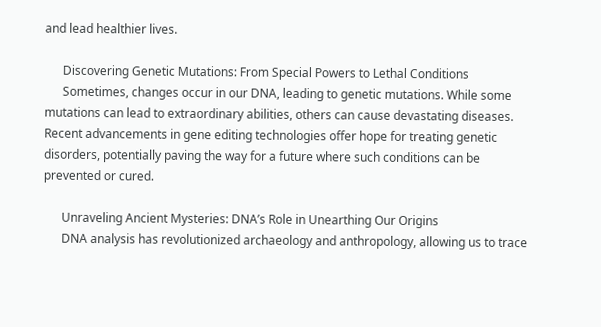and lead healthier lives.

      Discovering Genetic Mutations: From Special Powers to Lethal Conditions
      Sometimes, changes occur in our DNA, leading to genetic mutations. While some mutations can lead to extraordinary abilities, others can cause devastating diseases. Recent advancements in gene editing technologies offer hope for treating genetic disorders, potentially paving the way for a future where such conditions can be prevented or cured.

      Unraveling Ancient Mysteries: DNA’s Role in Unearthing Our Origins
      DNA analysis has revolutionized archaeology and anthropology, allowing us to trace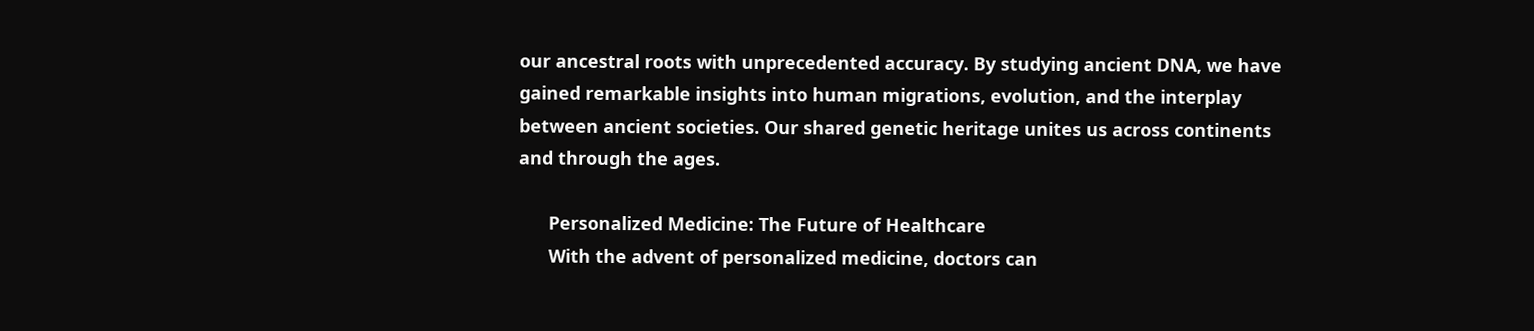our ancestral roots with unprecedented accuracy. By studying ancient DNA, we have gained remarkable insights into human migrations, evolution, and the interplay between ancient societies. Our shared genetic heritage unites us across continents and through the ages.

      Personalized Medicine: The Future of Healthcare
      With the advent of personalized medicine, doctors can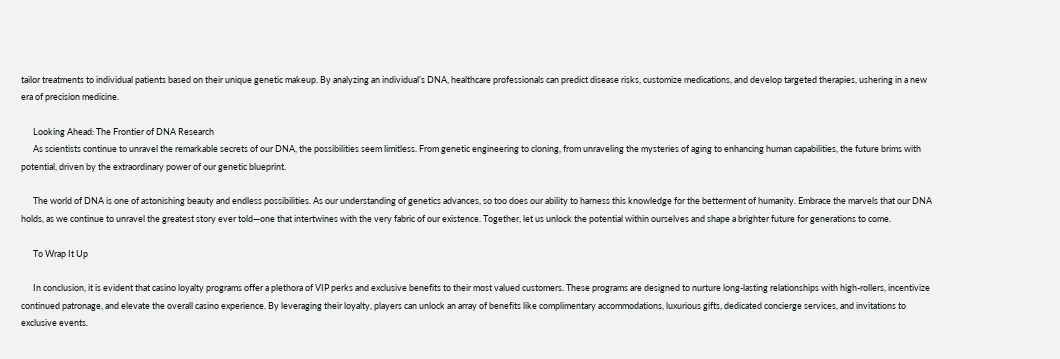tailor treatments to individual patients based on their unique genetic makeup. By analyzing an individual’s DNA, healthcare professionals can predict disease risks, customize medications, and develop targeted therapies, ushering in a new era of precision medicine.

      Looking Ahead: The Frontier of DNA Research
      As scientists continue to unravel the remarkable secrets of our DNA, the possibilities seem limitless. From genetic engineering to cloning, from unraveling the mysteries of aging to enhancing human capabilities, the future brims with potential, driven by the extraordinary power of our genetic blueprint.

      The world of DNA is one of astonishing beauty and endless possibilities. As our understanding of genetics advances, so too does our ability to harness this knowledge for the betterment of humanity. Embrace the marvels that our DNA holds, as we continue to unravel the greatest story ever told—one that intertwines with the very fabric of our existence. Together, let us unlock the potential within ourselves and shape a brighter future for generations to come.

      To Wrap It Up

      In conclusion, it is evident that casino loyalty programs offer a plethora of VIP perks and exclusive benefits to their most valued customers. These programs are designed to nurture long-lasting relationships with high-rollers, incentivize continued patronage, and elevate the overall casino experience. By leveraging their loyalty, players can unlock an array of benefits like complimentary accommodations, luxurious gifts, dedicated concierge services, and invitations to exclusive events.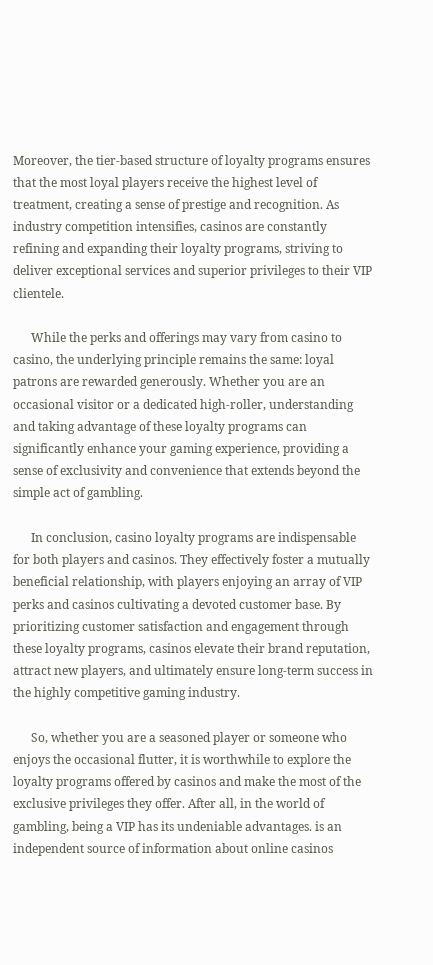Moreover, the tier-based structure of loyalty programs ensures that the most loyal players receive the highest level of treatment, creating a sense of prestige and recognition. As industry competition intensifies, casinos are constantly refining and expanding their loyalty programs, striving to deliver exceptional services and superior privileges to their VIP clientele.

      While the perks and offerings may vary from casino to casino, the underlying principle remains the same: loyal patrons are rewarded generously. Whether you are an occasional visitor or a dedicated high-roller, understanding and taking advantage of these loyalty programs can significantly enhance your gaming experience, providing a sense of exclusivity and convenience that extends beyond the simple act of gambling.

      In conclusion, casino loyalty programs are indispensable for both players and casinos. They effectively foster a mutually beneficial relationship, with players enjoying an array of VIP perks and casinos cultivating a devoted customer base. By prioritizing customer satisfaction and engagement through these loyalty programs, casinos elevate their brand reputation, attract new players, and ultimately ensure long-term success in the highly competitive gaming industry.

      So, whether you are a seasoned player or someone who enjoys the occasional flutter, it is worthwhile to explore the loyalty programs offered by casinos and make the most of the exclusive privileges they offer. After all, in the world of gambling, being a VIP has its undeniable advantages. is an independent source of information about online casinos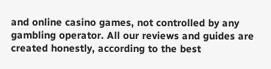and online casino games, not controlled by any gambling operator. All our reviews and guides are created honestly, according to the best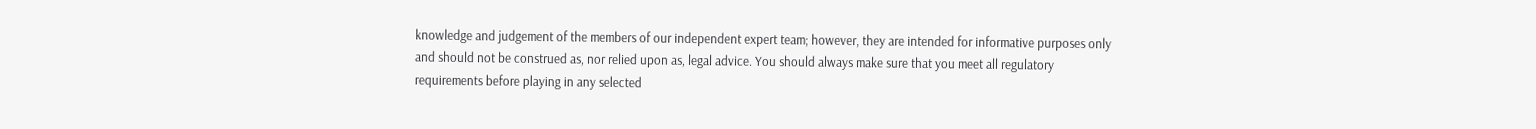knowledge and judgement of the members of our independent expert team; however, they are intended for informative purposes only and should not be construed as, nor relied upon as, legal advice. You should always make sure that you meet all regulatory requirements before playing in any selected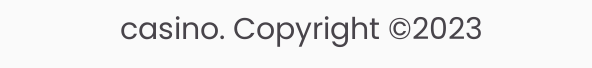casino. Copyright ©2023